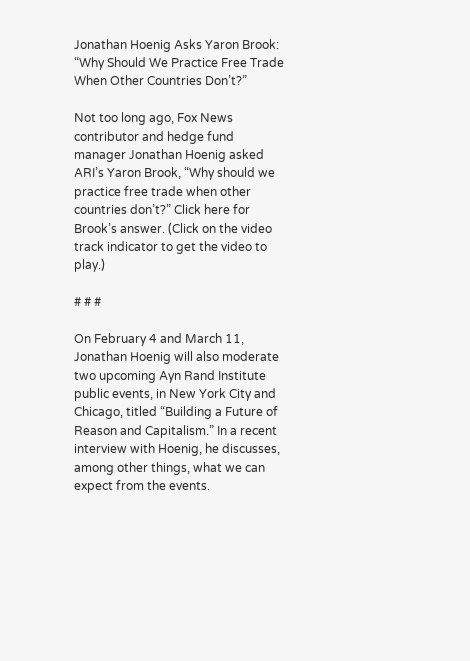Jonathan Hoenig Asks Yaron Brook: “Why Should We Practice Free Trade When Other Countries Don’t?”

Not too long ago, Fox News contributor and hedge fund manager Jonathan Hoenig asked ARI’s Yaron Brook, “Why should we practice free trade when other countries don’t?” Click here for Brook’s answer. (Click on the video track indicator to get the video to play.)

# # #

On February 4 and March 11, Jonathan Hoenig will also moderate two upcoming Ayn Rand Institute public events, in New York City and Chicago, titled “Building a Future of Reason and Capitalism.” In a recent interview with Hoenig, he discusses, among other things, what we can expect from the events.